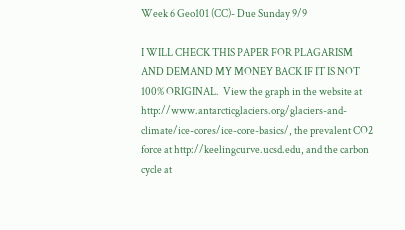Week 6 Geo101 (CC)- Due Sunday 9/9

I WILL CHECK THIS PAPER FOR PLAGARISM AND DEMAND MY MONEY BACK IF IT IS NOT 100% ORIGINAL.  View the graph in the website at http://www.antarcticglaciers.org/glaciers-and-climate/ice-cores/ice-core-basics/, the prevalent CO2 force at http://keelingcurve.ucsd.edu, and the carbon cycle at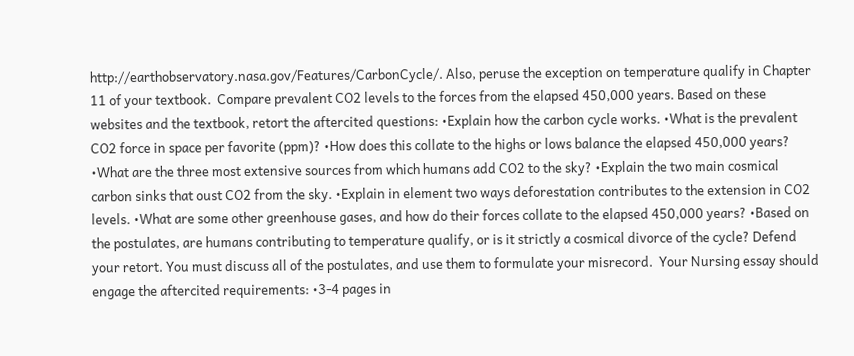http://earthobservatory.nasa.gov/Features/CarbonCycle/. Also, peruse the exception on temperature qualify in Chapter 11 of your textbook.  Compare prevalent CO2 levels to the forces from the elapsed 450,000 years. Based on these websites and the textbook, retort the aftercited questions: •Explain how the carbon cycle works. •What is the prevalent CO2 force in space per favorite (ppm)? •How does this collate to the highs or lows balance the elapsed 450,000 years? •What are the three most extensive sources from which humans add CO2 to the sky? •Explain the two main cosmical carbon sinks that oust CO2 from the sky. •Explain in element two ways deforestation contributes to the extension in CO2 levels. •What are some other greenhouse gases, and how do their forces collate to the elapsed 450,000 years? •Based on the postulates, are humans contributing to temperature qualify, or is it strictly a cosmical divorce of the cycle? Defend your retort. You must discuss all of the postulates, and use them to formulate your misrecord.  Your Nursing essay should engage the aftercited requirements: •3-4 pages in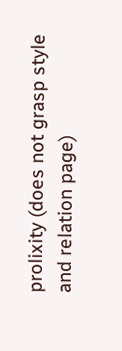prolixity (does not grasp style and relation page)